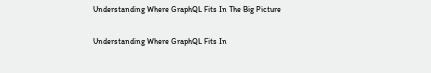Understanding Where GraphQL Fits In The Big Picture

Understanding Where GraphQL Fits In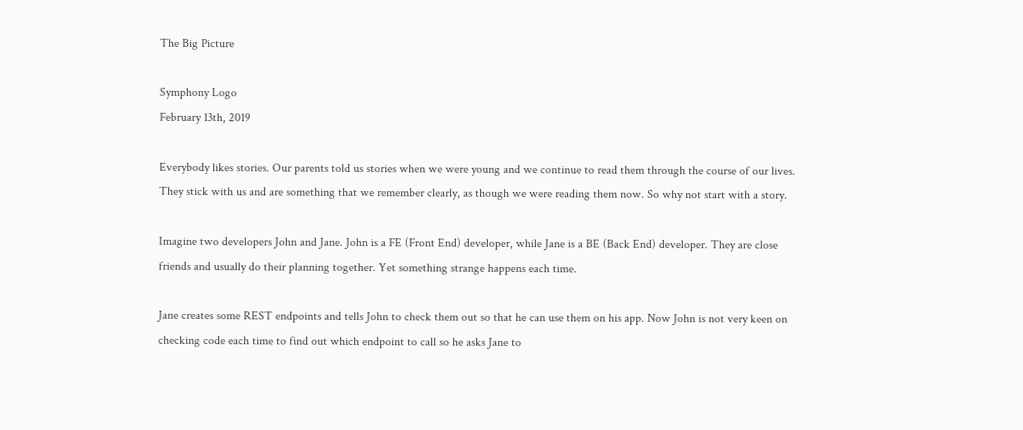The Big Picture

Symphony Logo
February 13th, 2019

Everybody likes stories. Our parents told us stories when we were young and we continue to read them through the course of our lives. They stick with us and are something that we remember clearly, as though we were reading them now. So why not start with a story.

Imagine two developers John and Jane. John is a FE (Front End) developer, while Jane is a BE (Back End) developer. They are close friends and usually do their planning together. Yet something strange happens each time.

Jane creates some REST endpoints and tells John to check them out so that he can use them on his app. Now John is not very keen on checking code each time to find out which endpoint to call so he asks Jane to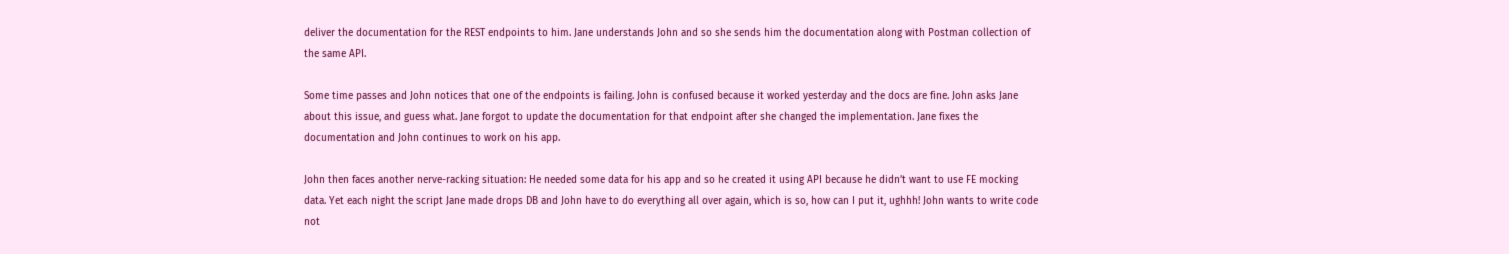deliver the documentation for the REST endpoints to him. Jane understands John and so she sends him the documentation along with Postman collection of the same API.

Some time passes and John notices that one of the endpoints is failing. John is confused because it worked yesterday and the docs are fine. John asks Jane about this issue, and guess what. Jane forgot to update the documentation for that endpoint after she changed the implementation. Jane fixes the documentation and John continues to work on his app.

John then faces another nerve-racking situation: He needed some data for his app and so he created it using API because he didn’t want to use FE mocking data. Yet each night the script Jane made drops DB and John have to do everything all over again, which is so, how can I put it, ughhh! John wants to write code not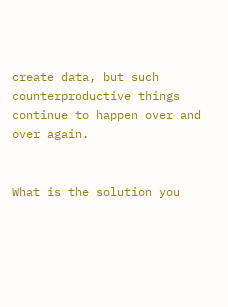create data, but such counterproductive things continue to happen over and over again.


What is the solution you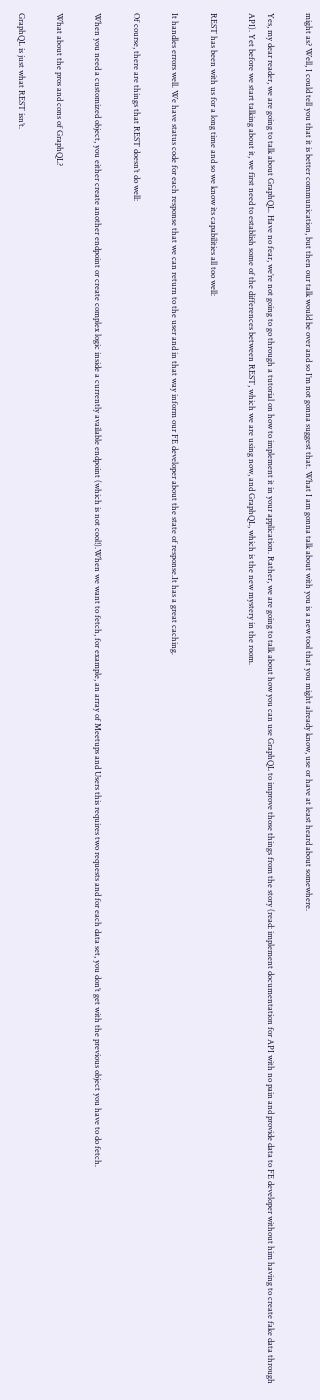might as? Well, I could tell you that it is better communication, but then our talk would be over and so I’m not gonna suggest that. What I am gonna talk about with you is a new tool that you might already know, use or have at least heard about somewhere.

Yes, my dear reader, we are going to talk about GraphQL. Have no fear, we’re not going to go through a tutorial on how to implement it in your application. Rather, we are going to talk about how you can use GraphQL to improve those things from the story (read: implement documentation for API with no pain and provide data to FE developer without him having to create fake data through API). Yet before we start talking about it, we first need to establish some of the differences between REST, which we are using now, and GraphQL, which is the new mystery in the room.

REST has been with us for a long time and so we know its capabilities all too well:

It handles errors well. We have status code for each response that we can return to the user and in that way inform our FE developer about the state of response.It has a great caching.

Of course, there are things that REST doesn’t do well:

When you need a customized object, you either create another endpoint or create complex logic inside a currently available endpoint (which is not cool!).When we want to fetch, for example, an array of Meetups and Users this requires two requests and for each data set, you don’t get with the previous object you have to do fetch.

What about the pros and cons of GraphQL?

GraphQL is just what REST isn’t.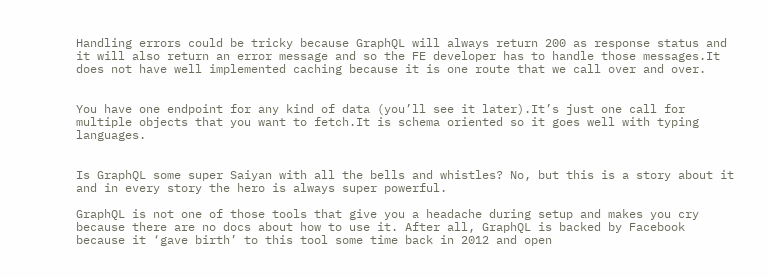Handling errors could be tricky because GraphQL will always return 200 as response status and it will also return an error message and so the FE developer has to handle those messages.It does not have well implemented caching because it is one route that we call over and over.


You have one endpoint for any kind of data (you’ll see it later).It’s just one call for multiple objects that you want to fetch.It is schema oriented so it goes well with typing languages.


Is GraphQL some super Saiyan with all the bells and whistles? No, but this is a story about it and in every story the hero is always super powerful.

GraphQL is not one of those tools that give you a headache during setup and makes you cry because there are no docs about how to use it. After all, GraphQL is backed by Facebook because it ‘gave birth’ to this tool some time back in 2012 and open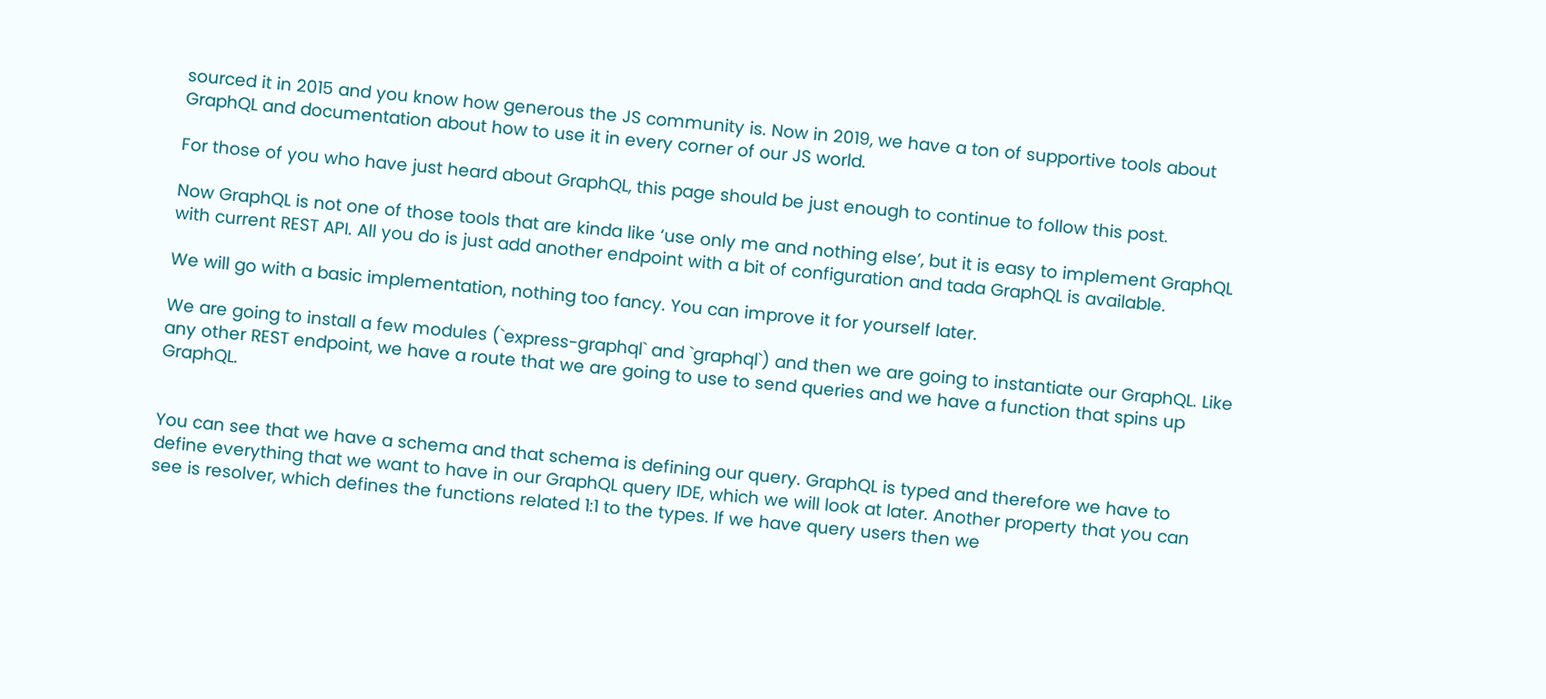sourced it in 2015 and you know how generous the JS community is. Now in 2019, we have a ton of supportive tools about GraphQL and documentation about how to use it in every corner of our JS world.

For those of you who have just heard about GraphQL, this page should be just enough to continue to follow this post.

Now GraphQL is not one of those tools that are kinda like ‘use only me and nothing else’, but it is easy to implement GraphQL with current REST API. All you do is just add another endpoint with a bit of configuration and tada GraphQL is available.

We will go with a basic implementation, nothing too fancy. You can improve it for yourself later.

We are going to install a few modules (`express-graphql` and `graphql`) and then we are going to instantiate our GraphQL. Like any other REST endpoint, we have a route that we are going to use to send queries and we have a function that spins up GraphQL.


You can see that we have a schema and that schema is defining our query. GraphQL is typed and therefore we have to define everything that we want to have in our GraphQL query IDE, which we will look at later. Another property that you can see is resolver, which defines the functions related 1:1 to the types. If we have query users then we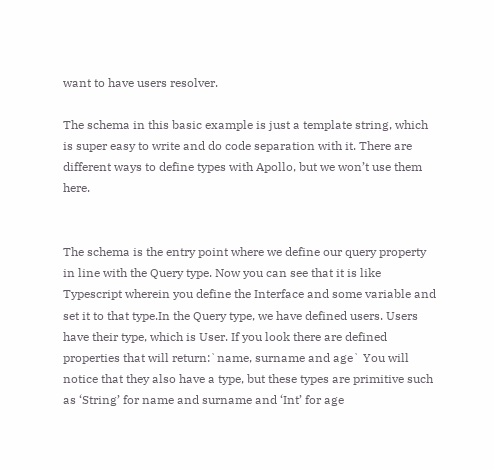want to have users resolver.

The schema in this basic example is just a template string, which is super easy to write and do code separation with it. There are different ways to define types with Apollo, but we won’t use them here.


The schema is the entry point where we define our query property in line with the Query type. Now you can see that it is like Typescript wherein you define the Interface and some variable and set it to that type.In the Query type, we have defined users. Users have their type, which is User. If you look there are defined properties that will return:`name, surname and age` You will notice that they also have a type, but these types are primitive such as ‘String’ for name and surname and ‘Int’ for age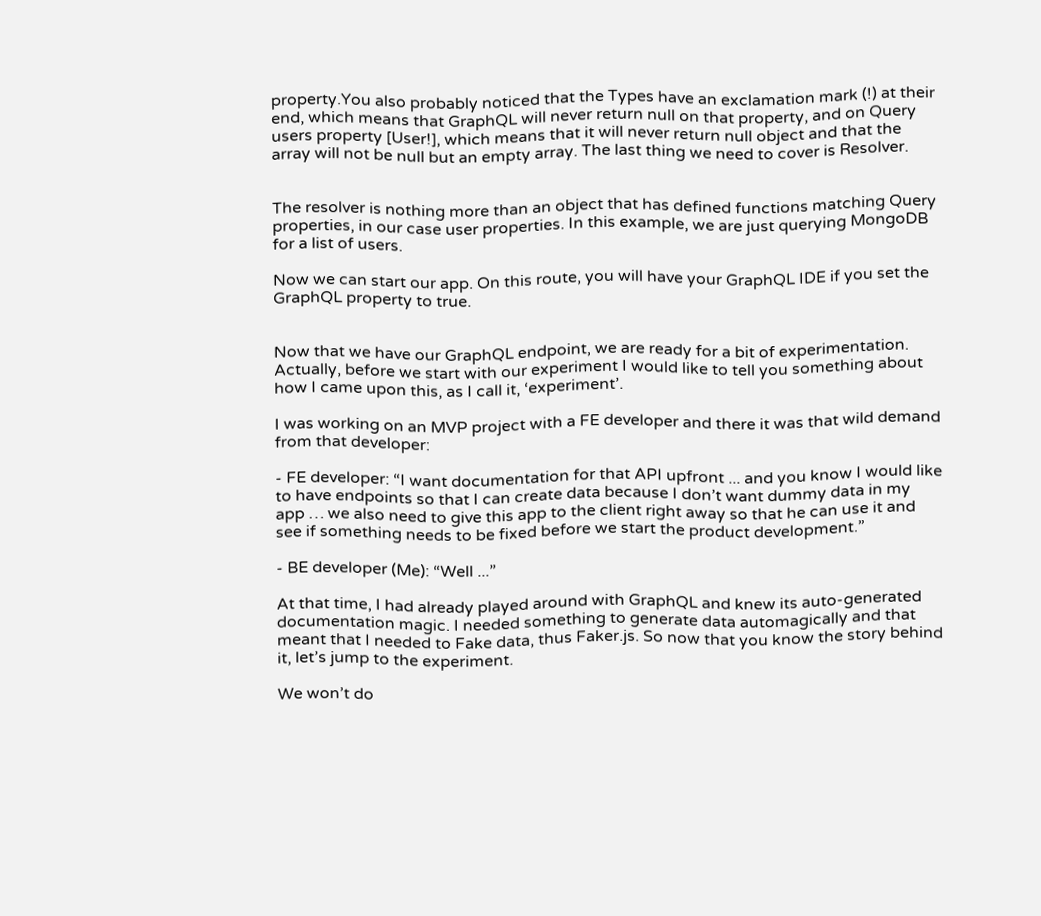property.You also probably noticed that the Types have an exclamation mark (!) at their end, which means that GraphQL will never return null on that property, and on Query users property [User!], which means that it will never return null object and that the array will not be null but an empty array. The last thing we need to cover is Resolver.


The resolver is nothing more than an object that has defined functions matching Query properties, in our case user properties. In this example, we are just querying MongoDB for a list of users.

Now we can start our app. On this route, you will have your GraphQL IDE if you set the GraphQL property to true.


Now that we have our GraphQL endpoint, we are ready for a bit of experimentation. Actually, before we start with our experiment I would like to tell you something about how I came upon this, as I call it, ‘experiment’.

I was working on an MVP project with a FE developer and there it was that wild demand from that developer:

- FE developer: “I want documentation for that API upfront ... and you know I would like to have endpoints so that I can create data because I don’t want dummy data in my app … we also need to give this app to the client right away so that he can use it and see if something needs to be fixed before we start the product development.”

- BE developer (Me): “Well ...”

At that time, I had already played around with GraphQL and knew its auto-generated documentation magic. I needed something to generate data automagically and that meant that I needed to Fake data, thus Faker.js. So now that you know the story behind it, let’s jump to the experiment.

We won’t do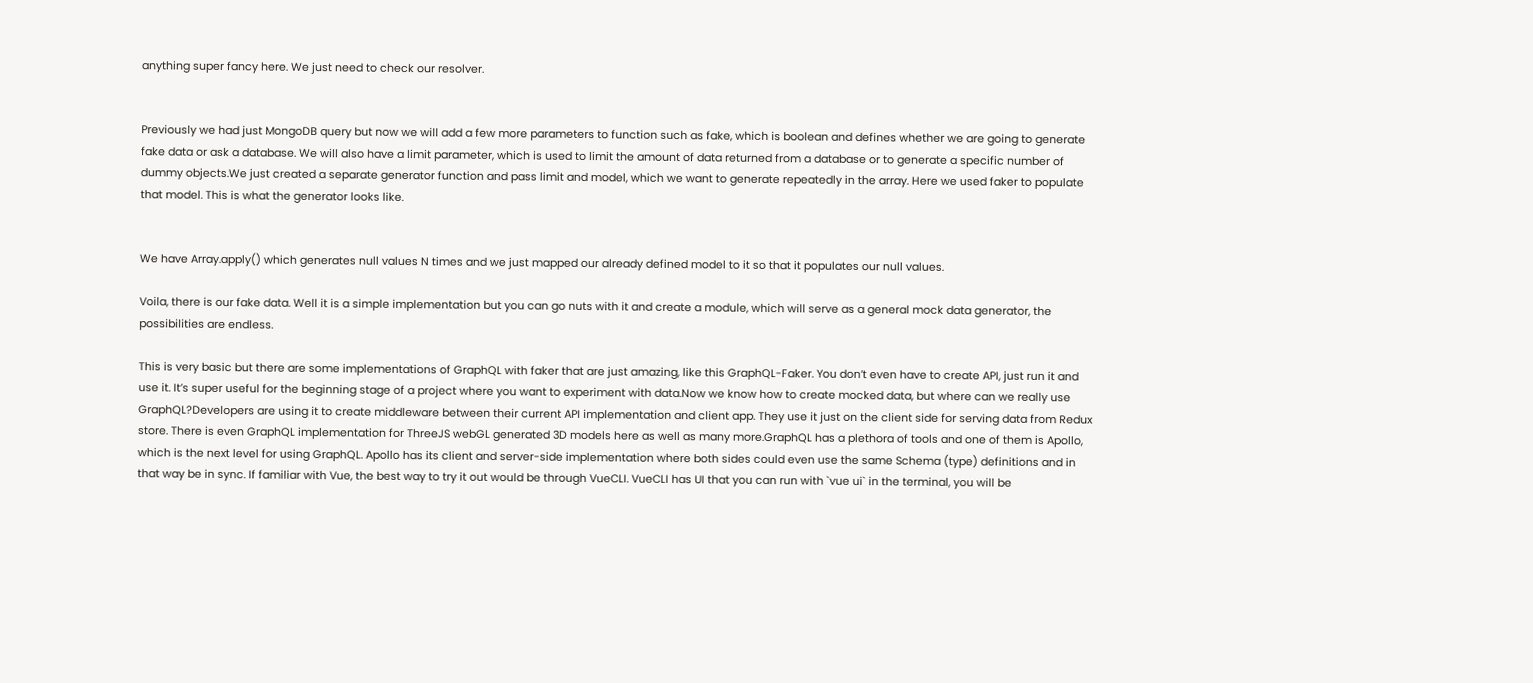anything super fancy here. We just need to check our resolver.


Previously we had just MongoDB query but now we will add a few more parameters to function such as fake, which is boolean and defines whether we are going to generate fake data or ask a database. We will also have a limit parameter, which is used to limit the amount of data returned from a database or to generate a specific number of dummy objects.We just created a separate generator function and pass limit and model, which we want to generate repeatedly in the array. Here we used faker to populate that model. This is what the generator looks like.


We have Array.apply() which generates null values N times and we just mapped our already defined model to it so that it populates our null values.

Voila, there is our fake data. Well it is a simple implementation but you can go nuts with it and create a module, which will serve as a general mock data generator, the possibilities are endless.

This is very basic but there are some implementations of GraphQL with faker that are just amazing, like this GraphQL-Faker. You don’t even have to create API, just run it and use it. It’s super useful for the beginning stage of a project where you want to experiment with data.Now we know how to create mocked data, but where can we really use GraphQL?Developers are using it to create middleware between their current API implementation and client app. They use it just on the client side for serving data from Redux store. There is even GraphQL implementation for ThreeJS webGL generated 3D models here as well as many more.GraphQL has a plethora of tools and one of them is Apollo, which is the next level for using GraphQL. Apollo has its client and server-side implementation where both sides could even use the same Schema (type) definitions and in that way be in sync. If familiar with Vue, the best way to try it out would be through VueCLI. VueCLI has UI that you can run with `vue ui` in the terminal, you will be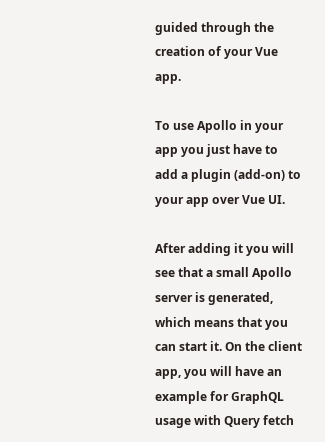guided through the creation of your Vue app.

To use Apollo in your app you just have to add a plugin (add-on) to your app over Vue UI.

After adding it you will see that a small Apollo server is generated, which means that you can start it. On the client app, you will have an example for GraphQL usage with Query fetch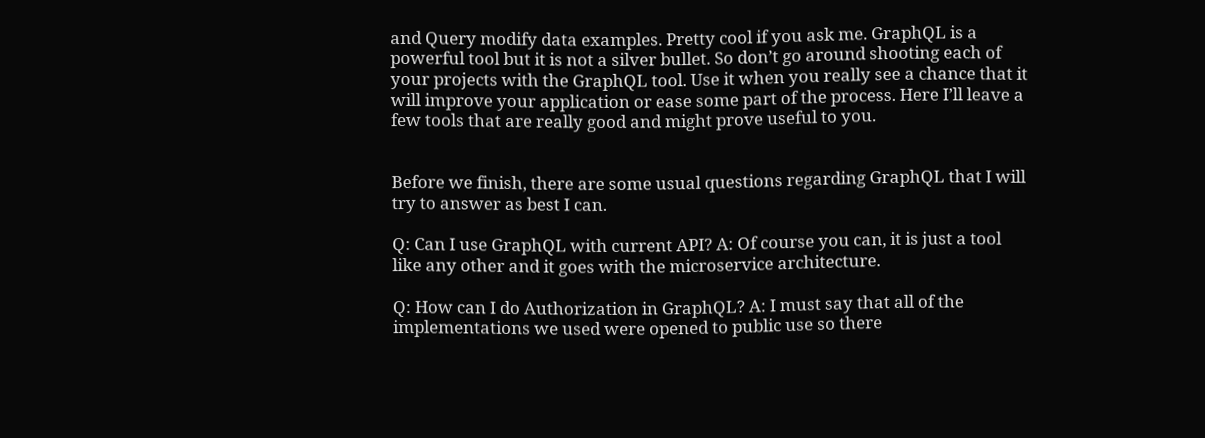and Query modify data examples. Pretty cool if you ask me. GraphQL is a powerful tool but it is not a silver bullet. So don’t go around shooting each of your projects with the GraphQL tool. Use it when you really see a chance that it will improve your application or ease some part of the process. Here I’ll leave a few tools that are really good and might prove useful to you.


Before we finish, there are some usual questions regarding GraphQL that I will try to answer as best I can.

Q: Can I use GraphQL with current API? A: Of course you can, it is just a tool like any other and it goes with the microservice architecture.

Q: How can I do Authorization in GraphQL? A: I must say that all of the implementations we used were opened to public use so there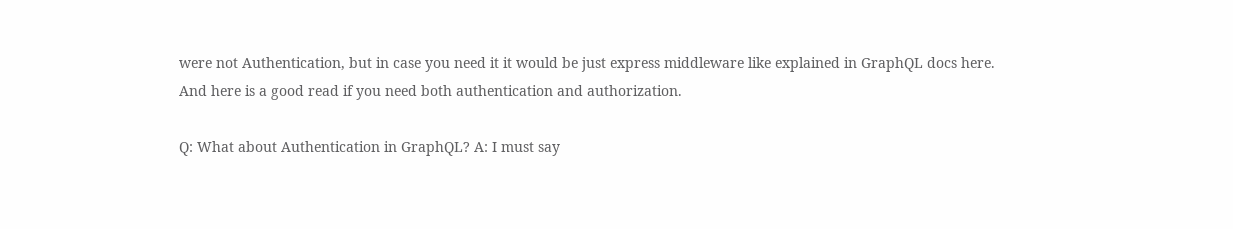were not Authentication, but in case you need it it would be just express middleware like explained in GraphQL docs here. And here is a good read if you need both authentication and authorization.

Q: What about Authentication in GraphQL? A: I must say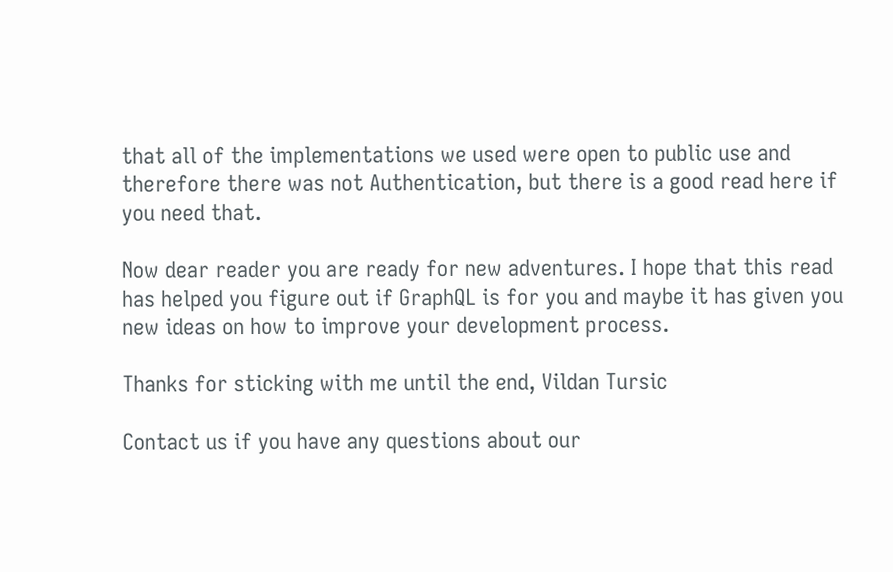that all of the implementations we used were open to public use and therefore there was not Authentication, but there is a good read here if you need that.

Now dear reader you are ready for new adventures. I hope that this read has helped you figure out if GraphQL is for you and maybe it has given you new ideas on how to improve your development process.

Thanks for sticking with me until the end, Vildan Tursic

Contact us if you have any questions about our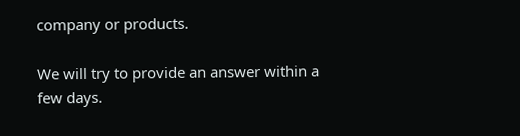company or products.

We will try to provide an answer within a few days.